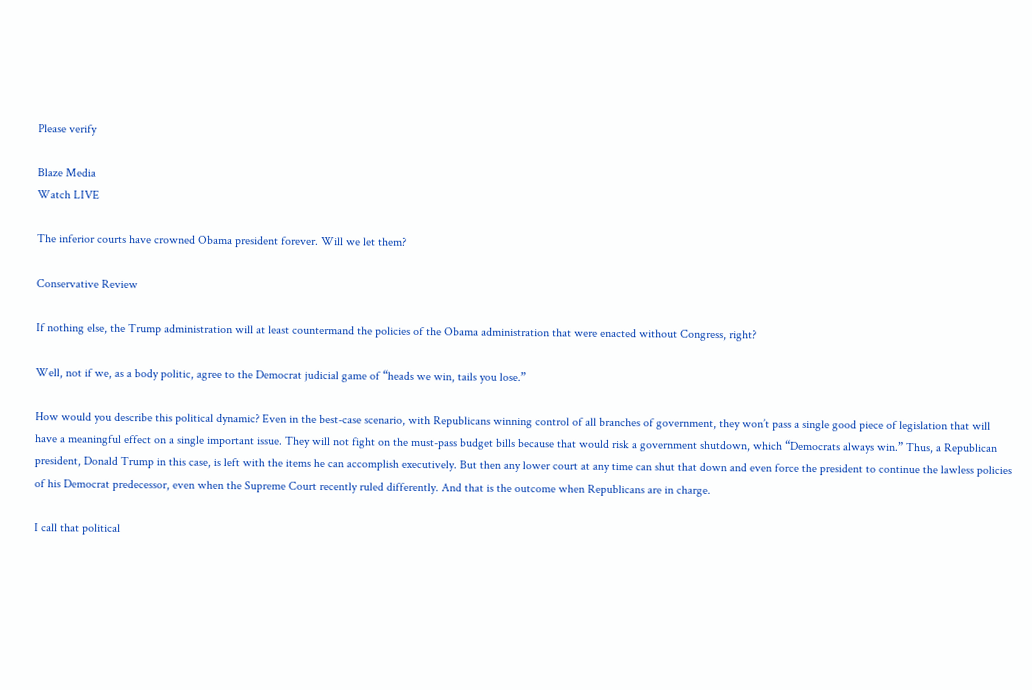Please verify

Blaze Media
Watch LIVE

The inferior courts have crowned Obama president forever. Will we let them?

Conservative Review

If nothing else, the Trump administration will at least countermand the policies of the Obama administration that were enacted without Congress, right?

Well, not if we, as a body politic, agree to the Democrat judicial game of “heads we win, tails you lose.”

How would you describe this political dynamic? Even in the best-case scenario, with Republicans winning control of all branches of government, they won’t pass a single good piece of legislation that will have a meaningful effect on a single important issue. They will not fight on the must-pass budget bills because that would risk a government shutdown, which “Democrats always win.” Thus, a Republican president, Donald Trump in this case, is left with the items he can accomplish executively. But then any lower court at any time can shut that down and even force the president to continue the lawless policies of his Democrat predecessor, even when the Supreme Court recently ruled differently. And that is the outcome when Republicans are in charge.

I call that political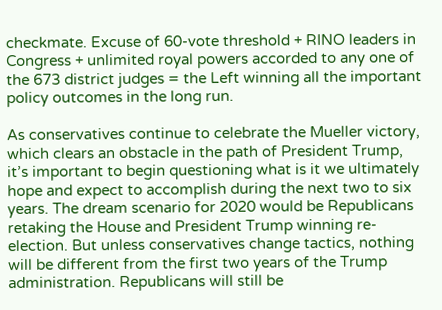checkmate. Excuse of 60-vote threshold + RINO leaders in Congress + unlimited royal powers accorded to any one of the 673 district judges = the Left winning all the important policy outcomes in the long run.

As conservatives continue to celebrate the Mueller victory, which clears an obstacle in the path of President Trump, it’s important to begin questioning what is it we ultimately hope and expect to accomplish during the next two to six years. The dream scenario for 2020 would be Republicans retaking the House and President Trump winning re-election. But unless conservatives change tactics, nothing will be different from the first two years of the Trump administration. Republicans will still be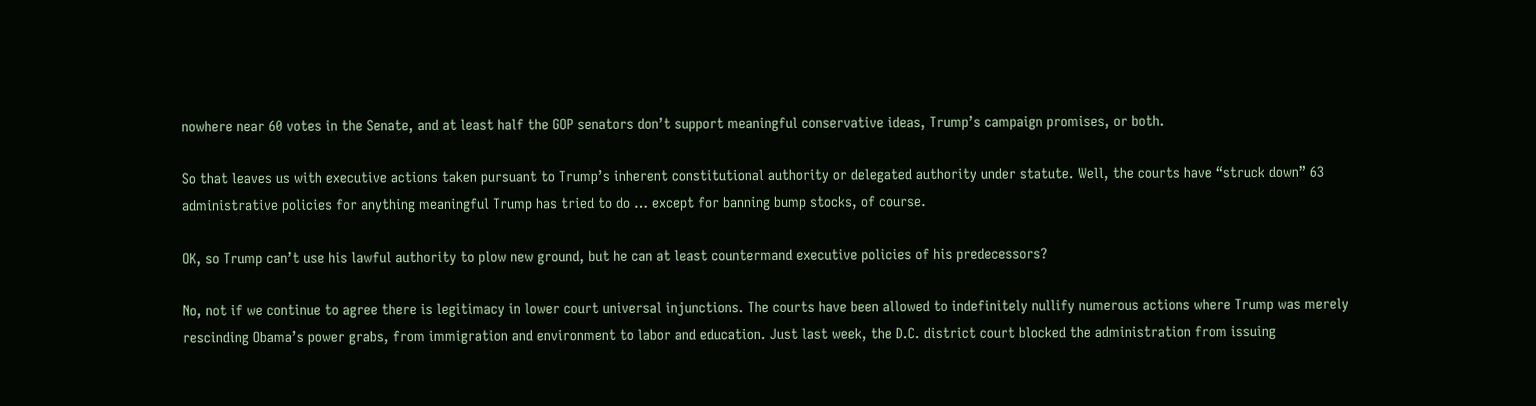nowhere near 60 votes in the Senate, and at least half the GOP senators don’t support meaningful conservative ideas, Trump’s campaign promises, or both.

So that leaves us with executive actions taken pursuant to Trump’s inherent constitutional authority or delegated authority under statute. Well, the courts have “struck down” 63 administrative policies for anything meaningful Trump has tried to do … except for banning bump stocks, of course.

OK, so Trump can’t use his lawful authority to plow new ground, but he can at least countermand executive policies of his predecessors?

No, not if we continue to agree there is legitimacy in lower court universal injunctions. The courts have been allowed to indefinitely nullify numerous actions where Trump was merely rescinding Obama’s power grabs, from immigration and environment to labor and education. Just last week, the D.C. district court blocked the administration from issuing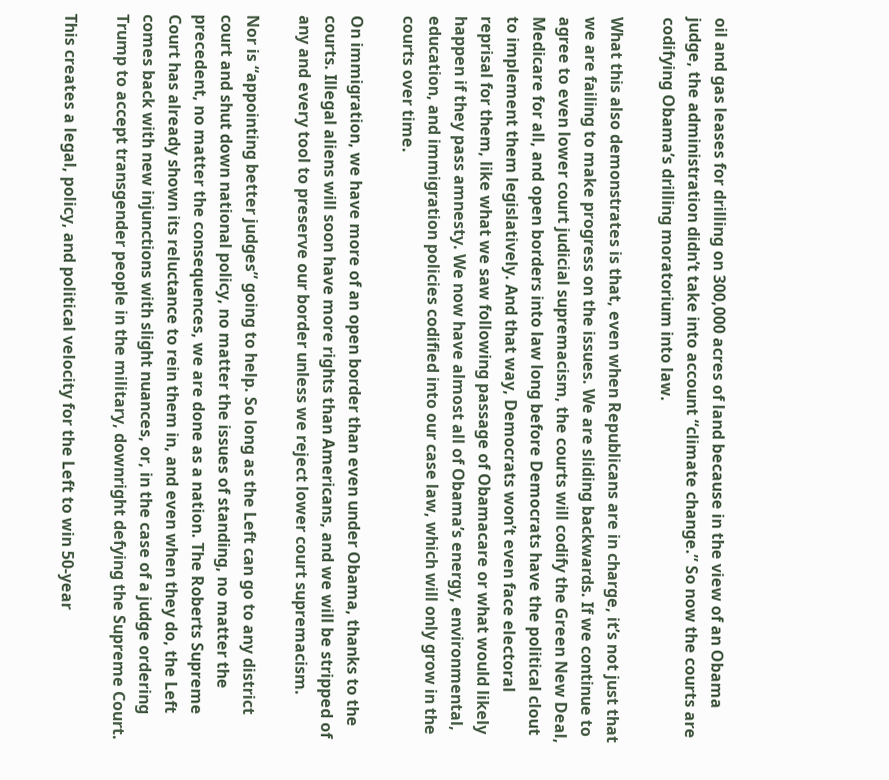oil and gas leases for drilling on 300,000 acres of land because in the view of an Obama judge, the administration didn’t take into account “climate change.” So now the courts are codifying Obama’s drilling moratorium into law.

What this also demonstrates is that, even when Republicans are in charge, it’s not just that we are failing to make progress on the issues. We are sliding backwards. If we continue to agree to even lower court judicial supremacism, the courts will codify the Green New Deal, Medicare for all, and open borders into law long before Democrats have the political clout to implement them legislatively. And that way, Democrats won’t even face electoral reprisal for them, like what we saw following passage of Obamacare or what would likely happen if they pass amnesty. We now have almost all of Obama’s energy, environmental, education, and immigration policies codified into our case law, which will only grow in the courts over time.

On immigration, we have more of an open border than even under Obama, thanks to the courts. Illegal aliens will soon have more rights than Americans, and we will be stripped of any and every tool to preserve our border unless we reject lower court supremacism.

Nor is “appointing better judges” going to help. So long as the Left can go to any district court and shut down national policy, no matter the issues of standing, no matter the precedent, no matter the consequences, we are done as a nation. The Roberts Supreme Court has already shown its reluctance to rein them in, and even when they do, the Left comes back with new injunctions with slight nuances, or, in the case of a judge ordering Trump to accept transgender people in the military, downright defying the Supreme Court.

This creates a legal, policy, and political velocity for the Left to win 50-year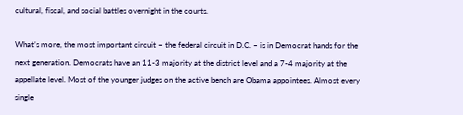cultural, fiscal, and social battles overnight in the courts.

What’s more, the most important circuit – the federal circuit in D.C. – is in Democrat hands for the next generation. Democrats have an 11-3 majority at the district level and a 7-4 majority at the appellate level. Most of the younger judges on the active bench are Obama appointees. Almost every single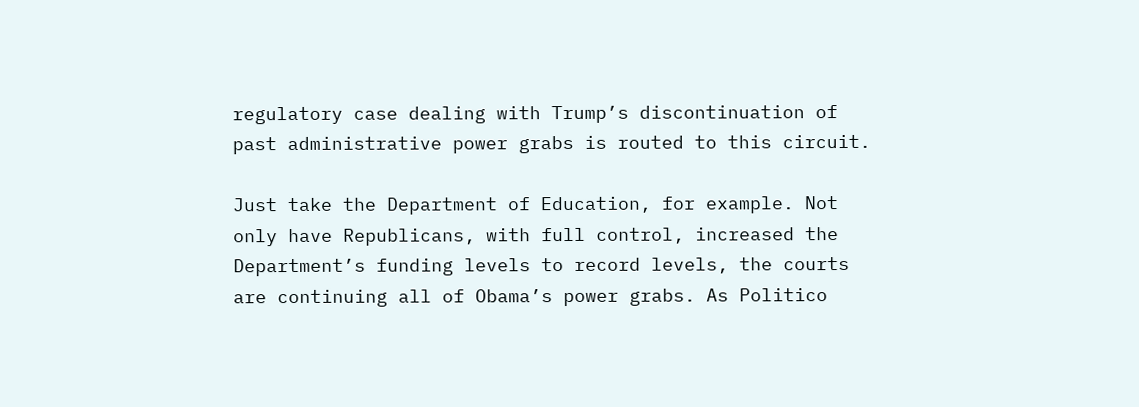regulatory case dealing with Trump’s discontinuation of past administrative power grabs is routed to this circuit.

Just take the Department of Education, for example. Not only have Republicans, with full control, increased the Department’s funding levels to record levels, the courts are continuing all of Obama’s power grabs. As Politico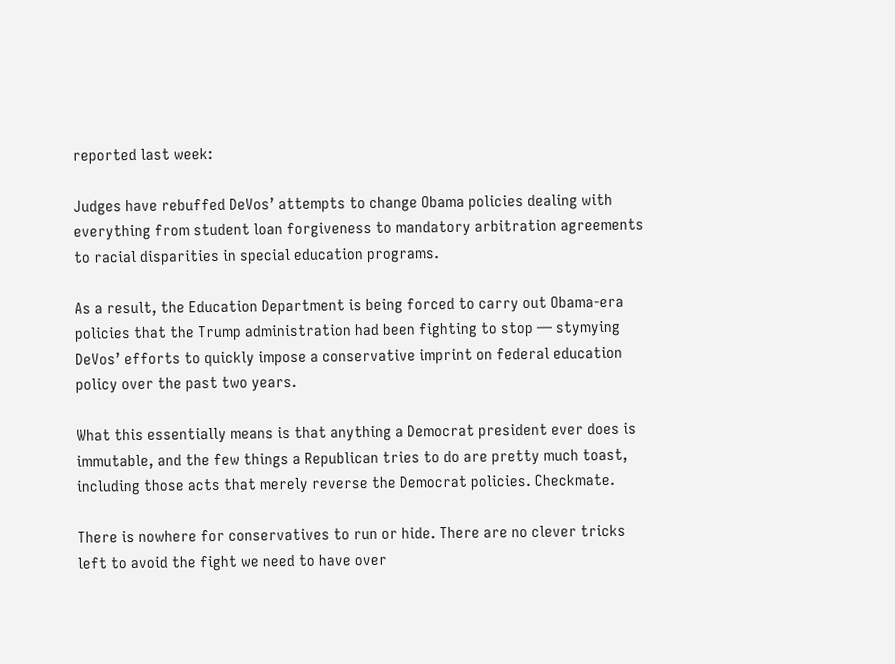reported last week:

Judges have rebuffed DeVos’ attempts to change Obama policies dealing with everything from student loan forgiveness to mandatory arbitration agreements to racial disparities in special education programs.

As a result, the Education Department is being forced to carry out Obama-era policies that the Trump administration had been fighting to stop — stymying DeVos’ efforts to quickly impose a conservative imprint on federal education policy over the past two years.

What this essentially means is that anything a Democrat president ever does is immutable, and the few things a Republican tries to do are pretty much toast, including those acts that merely reverse the Democrat policies. Checkmate.

There is nowhere for conservatives to run or hide. There are no clever tricks left to avoid the fight we need to have over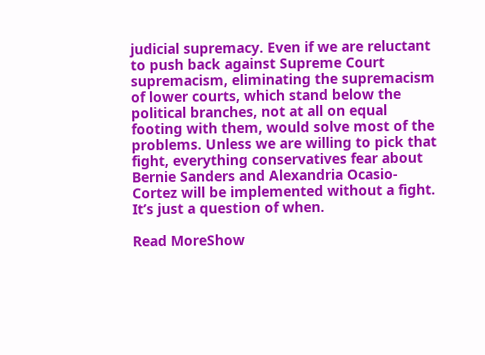judicial supremacy. Even if we are reluctant to push back against Supreme Court supremacism, eliminating the supremacism of lower courts, which stand below the political branches, not at all on equal footing with them, would solve most of the problems. Unless we are willing to pick that fight, everything conservatives fear about Bernie Sanders and Alexandria Ocasio-Cortez will be implemented without a fight. It’s just a question of when.

Read MoreShow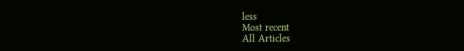less
Most recent
All Articles